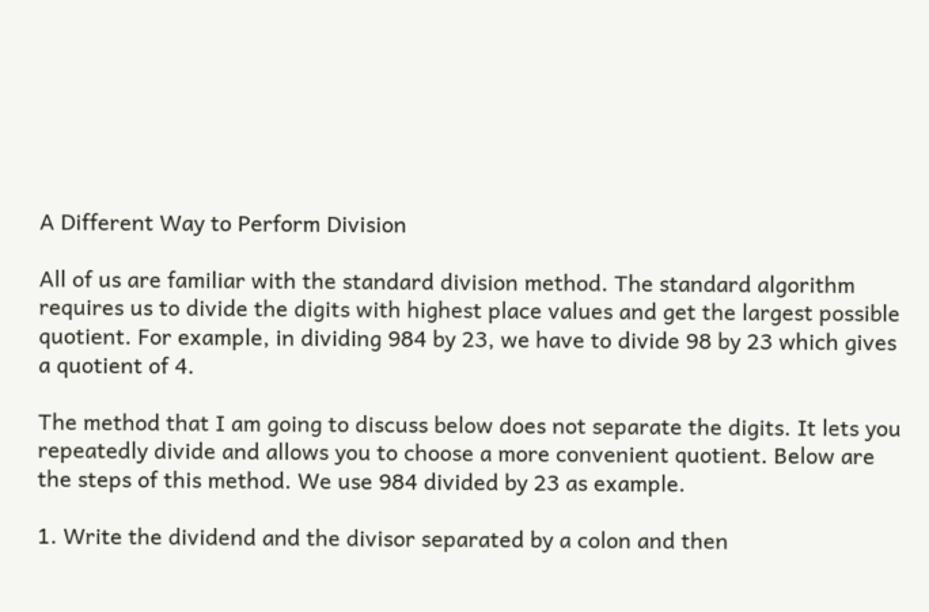A Different Way to Perform Division

All of us are familiar with the standard division method. The standard algorithm requires us to divide the digits with highest place values and get the largest possible quotient. For example, in dividing 984 by 23, we have to divide 98 by 23 which gives a quotient of 4.

The method that I am going to discuss below does not separate the digits. It lets you repeatedly divide and allows you to choose a more convenient quotient. Below are the steps of this method. We use 984 divided by 23 as example.

1. Write the dividend and the divisor separated by a colon and then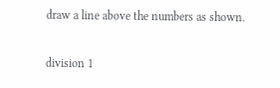draw a line above the numbers as shown.

division 1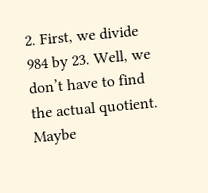2. First, we divide 984 by 23. Well, we don’t have to find the actual quotient. Maybe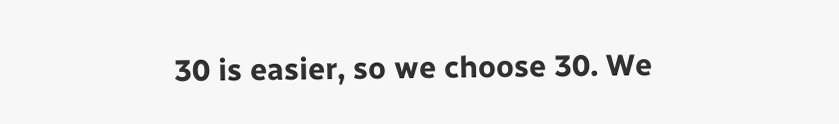30 is easier, so we choose 30. We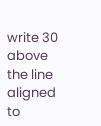write 30 above the line aligned to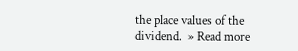the place values of the dividend.  » Read more